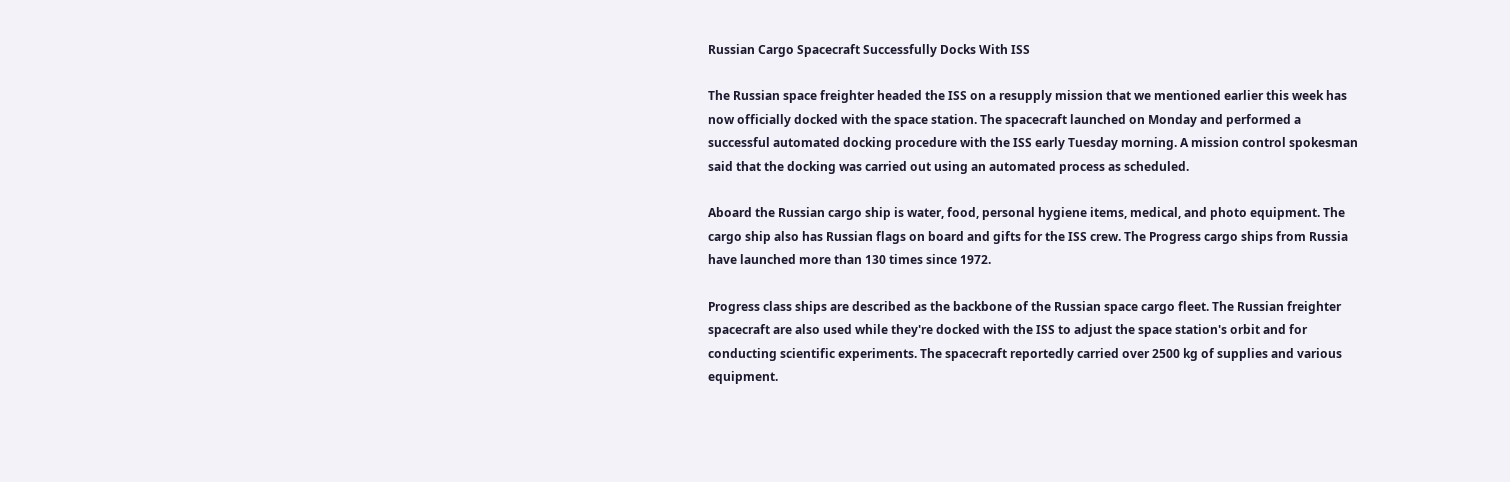Russian Cargo Spacecraft Successfully Docks With ISS

The Russian space freighter headed the ISS on a resupply mission that we mentioned earlier this week has now officially docked with the space station. The spacecraft launched on Monday and performed a successful automated docking procedure with the ISS early Tuesday morning. A mission control spokesman said that the docking was carried out using an automated process as scheduled.

Aboard the Russian cargo ship is water, food, personal hygiene items, medical, and photo equipment. The cargo ship also has Russian flags on board and gifts for the ISS crew. The Progress cargo ships from Russia have launched more than 130 times since 1972.

Progress class ships are described as the backbone of the Russian space cargo fleet. The Russian freighter spacecraft are also used while they're docked with the ISS to adjust the space station's orbit and for conducting scientific experiments. The spacecraft reportedly carried over 2500 kg of supplies and various equipment.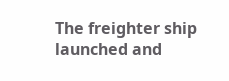The freighter ship launched and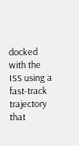docked with the ISS using a fast-track trajectory that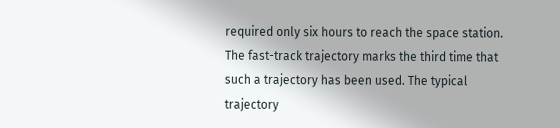required only six hours to reach the space station. The fast-track trajectory marks the third time that such a trajectory has been used. The typical trajectory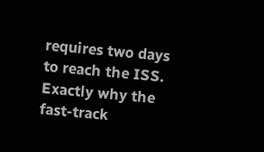requires two days to reach the ISS. Exactly why the fast-track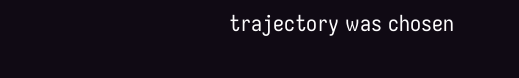trajectory was chosen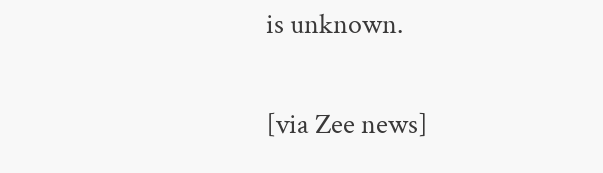is unknown.

[via Zee news]